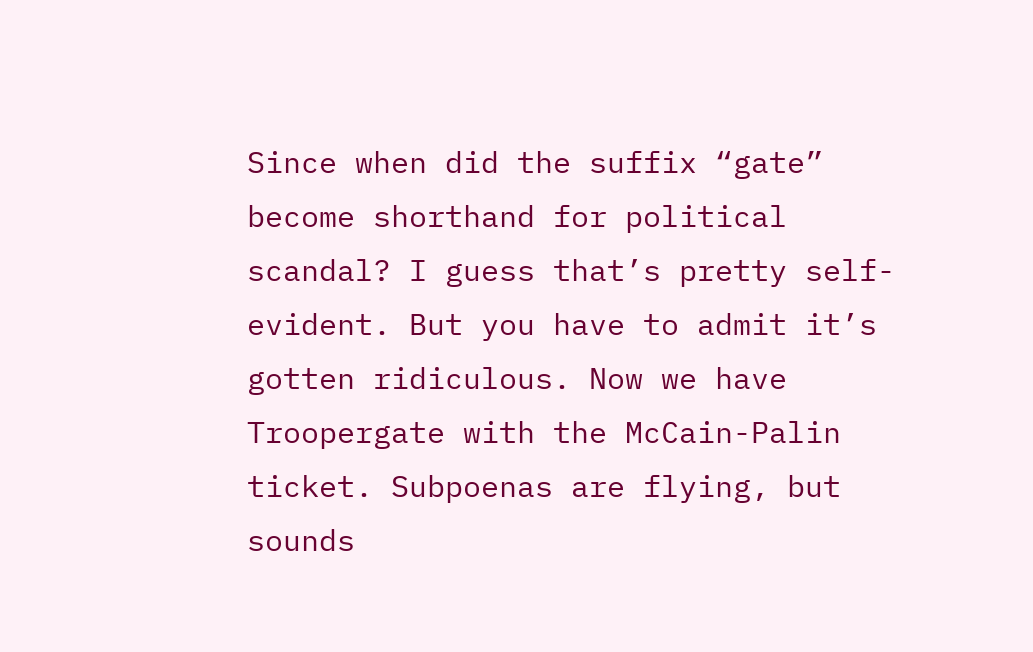Since when did the suffix “gate” become shorthand for political scandal? I guess that’s pretty self-evident. But you have to admit it’s gotten ridiculous. Now we have Troopergate with the McCain-Palin ticket. Subpoenas are flying, but sounds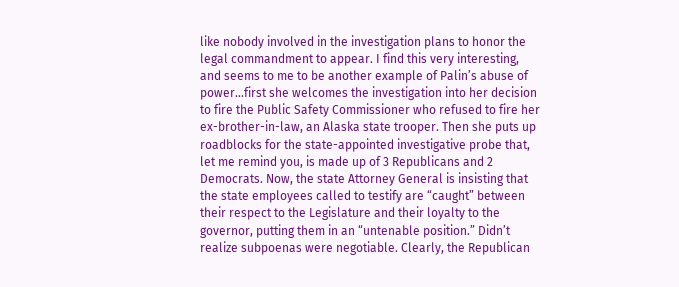like nobody involved in the investigation plans to honor the legal commandment to appear. I find this very interesting, and seems to me to be another example of Palin’s abuse of power…first she welcomes the investigation into her decision to fire the Public Safety Commissioner who refused to fire her ex-brother-in-law, an Alaska state trooper. Then she puts up roadblocks for the state-appointed investigative probe that, let me remind you, is made up of 3 Republicans and 2 Democrats. Now, the state Attorney General is insisting that the state employees called to testify are “caught” between their respect to the Legislature and their loyalty to the governor, putting them in an “untenable position.” Didn’t realize subpoenas were negotiable. Clearly, the Republican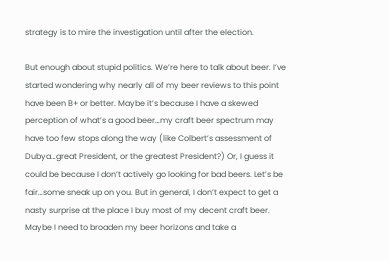strategy is to mire the investigation until after the election.

But enough about stupid politics. We’re here to talk about beer. I’ve started wondering why nearly all of my beer reviews to this point have been B+ or better. Maybe it’s because I have a skewed perception of what’s a good beer…my craft beer spectrum may have too few stops along the way (like Colbert’s assessment of Dubya…great President, or the greatest President?) Or, I guess it could be because I don’t actively go looking for bad beers. Let’s be fair…some sneak up on you. But in general, I don’t expect to get a nasty surprise at the place I buy most of my decent craft beer. Maybe I need to broaden my beer horizons and take a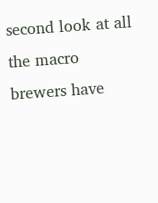second look at all the macro brewers have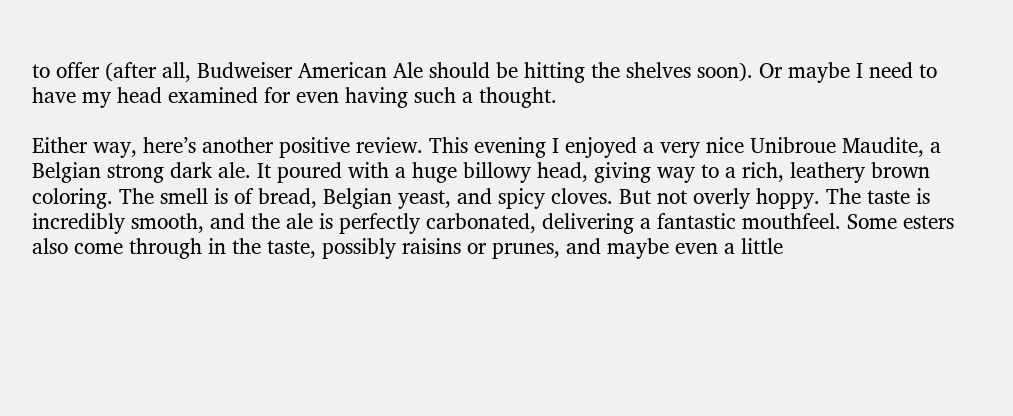to offer (after all, Budweiser American Ale should be hitting the shelves soon). Or maybe I need to have my head examined for even having such a thought.

Either way, here’s another positive review. This evening I enjoyed a very nice Unibroue Maudite, a Belgian strong dark ale. It poured with a huge billowy head, giving way to a rich, leathery brown coloring. The smell is of bread, Belgian yeast, and spicy cloves. But not overly hoppy. The taste is incredibly smooth, and the ale is perfectly carbonated, delivering a fantastic mouthfeel. Some esters also come through in the taste, possibly raisins or prunes, and maybe even a little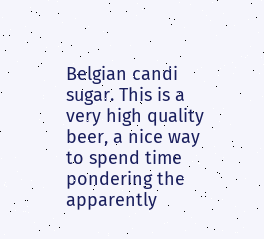Belgian candi sugar. This is a very high quality beer, a nice way to spend time pondering the apparently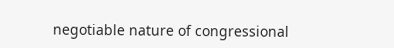negotiable nature of congressional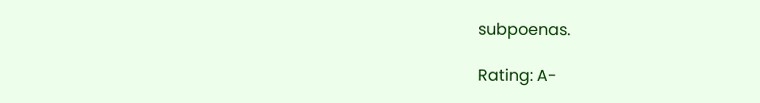subpoenas.

Rating: A-